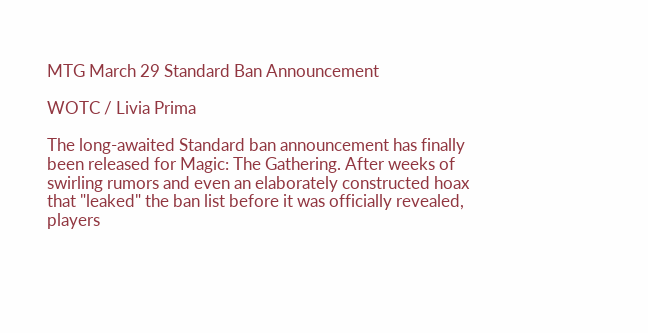MTG March 29 Standard Ban Announcement

WOTC / Livia Prima

The long-awaited Standard ban announcement has finally been released for Magic: The Gathering. After weeks of swirling rumors and even an elaborately constructed hoax that "leaked" the ban list before it was officially revealed, players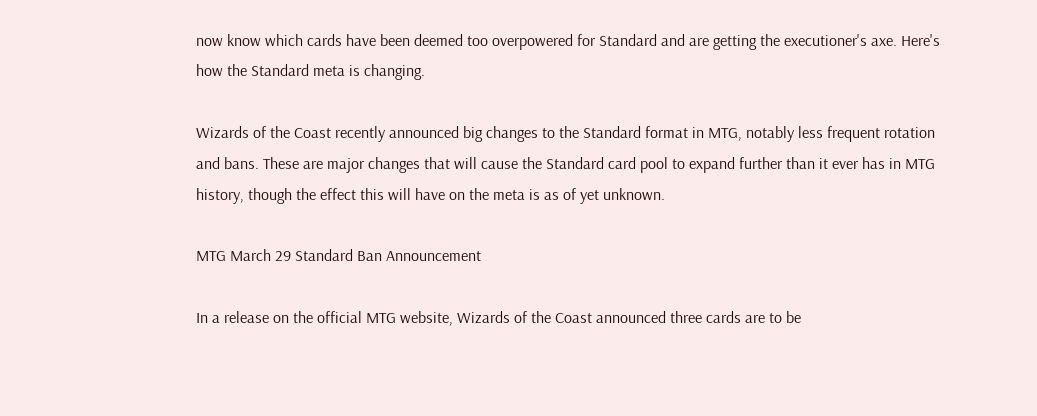now know which cards have been deemed too overpowered for Standard and are getting the executioner's axe. Here's how the Standard meta is changing.

Wizards of the Coast recently announced big changes to the Standard format in MTG, notably less frequent rotation and bans. These are major changes that will cause the Standard card pool to expand further than it ever has in MTG history, though the effect this will have on the meta is as of yet unknown.

MTG March 29 Standard Ban Announcement

In a release on the official MTG website, Wizards of the Coast announced three cards are to be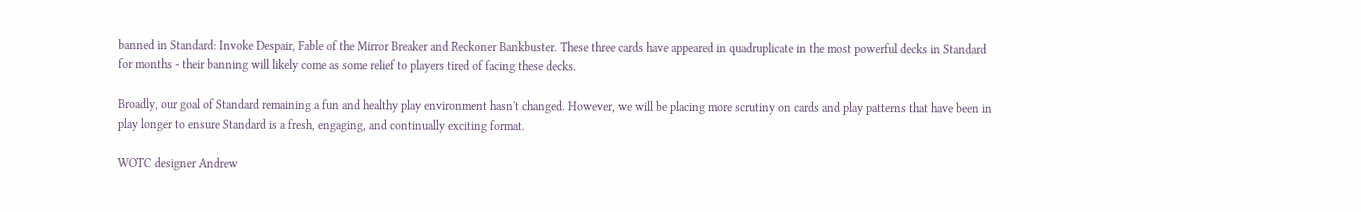banned in Standard: Invoke Despair, Fable of the Mirror Breaker and Reckoner Bankbuster. These three cards have appeared in quadruplicate in the most powerful decks in Standard for months - their banning will likely come as some relief to players tired of facing these decks.

Broadly, our goal of Standard remaining a fun and healthy play environment hasn't changed. However, we will be placing more scrutiny on cards and play patterns that have been in play longer to ensure Standard is a fresh, engaging, and continually exciting format.

WOTC designer Andrew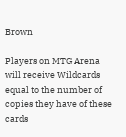Brown

Players on MTG Arena will receive Wildcards equal to the number of copies they have of these cards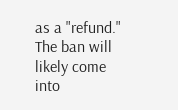as a "refund." The ban will likely come into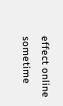effect online sometime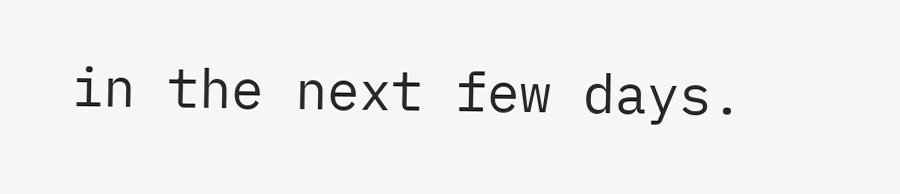in the next few days.